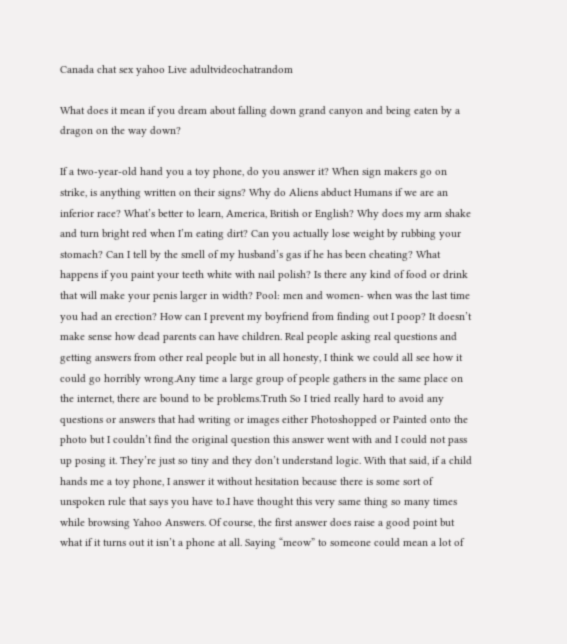Canada chat sex yahoo Live adultvideochatrandom

What does it mean if you dream about falling down grand canyon and being eaten by a dragon on the way down?

If a two-year-old hand you a toy phone, do you answer it? When sign makers go on strike, is anything written on their signs? Why do Aliens abduct Humans if we are an inferior race? What’s better to learn, America, British or English? Why does my arm shake and turn bright red when I’m eating dirt? Can you actually lose weight by rubbing your stomach? Can I tell by the smell of my husband’s gas if he has been cheating? What happens if you paint your teeth white with nail polish? Is there any kind of food or drink that will make your penis larger in width? Pool: men and women- when was the last time you had an erection? How can I prevent my boyfriend from finding out I poop? It doesn’t make sense how dead parents can have children. Real people asking real questions and getting answers from other real people but in all honesty, I think we could all see how it could go horribly wrong.Any time a large group of people gathers in the same place on the internet, there are bound to be problems.Truth So I tried really hard to avoid any questions or answers that had writing or images either Photoshopped or Painted onto the photo but I couldn’t find the original question this answer went with and I could not pass up posing it. They’re just so tiny and they don’t understand logic. With that said, if a child hands me a toy phone, I answer it without hesitation because there is some sort of unspoken rule that says you have to.I have thought this very same thing so many times while browsing Yahoo Answers. Of course, the first answer does raise a good point but what if it turns out it isn’t a phone at all. Saying “meow” to someone could mean a lot of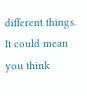different things. It could mean you think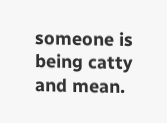someone is being catty and mean.